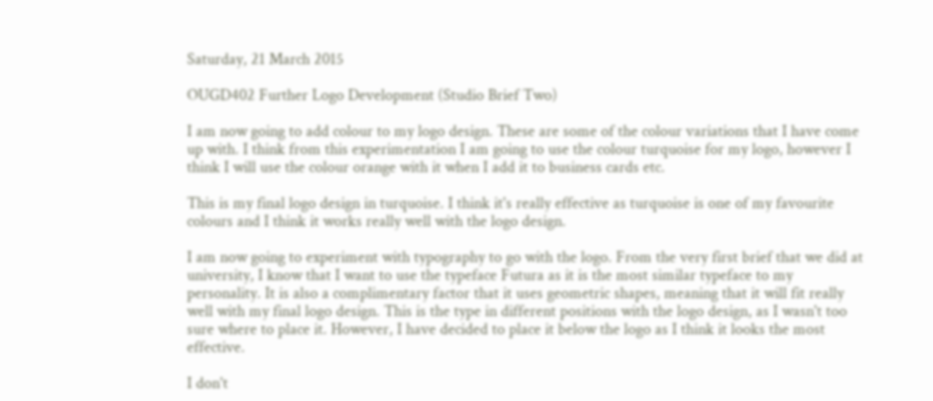Saturday, 21 March 2015

OUGD402 Further Logo Development (Studio Brief Two)

I am now going to add colour to my logo design. These are some of the colour variations that I have come up with. I think from this experimentation I am going to use the colour turquoise for my logo, however I think I will use the colour orange with it when I add it to business cards etc.

This is my final logo design in turquoise. I think it's really effective as turquoise is one of my favourite colours and I think it works really well with the logo design.

I am now going to experiment with typography to go with the logo. From the very first brief that we did at university, I know that I want to use the typeface Futura as it is the most similar typeface to my personality. It is also a complimentary factor that it uses geometric shapes, meaning that it will fit really well with my final logo design. This is the type in different positions with the logo design, as I wasn't too sure where to place it. However, I have decided to place it below the logo as I think it looks the most effective.

I don't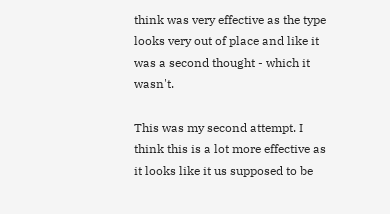think was very effective as the type looks very out of place and like it was a second thought - which it wasn't.

This was my second attempt. I think this is a lot more effective as it looks like it us supposed to be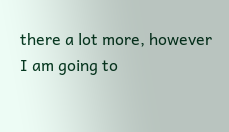there a lot more, however I am going to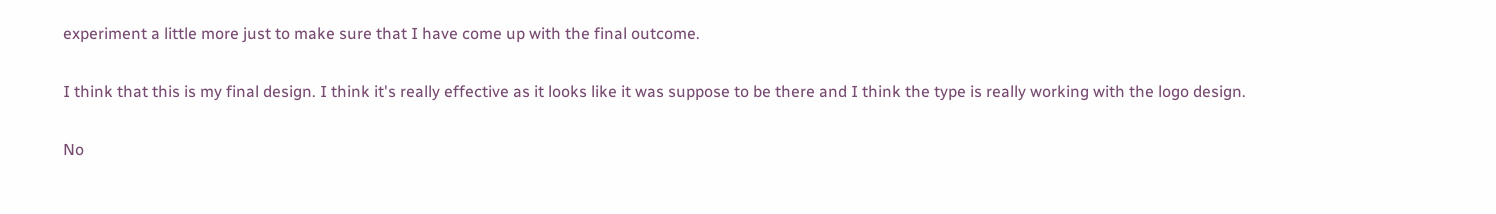experiment a little more just to make sure that I have come up with the final outcome.

I think that this is my final design. I think it's really effective as it looks like it was suppose to be there and I think the type is really working with the logo design.

No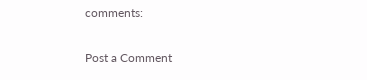comments:

Post a Comment